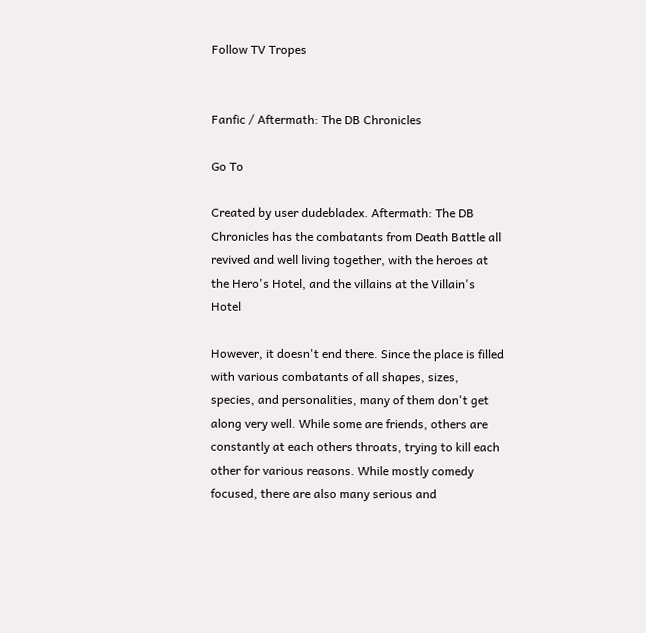Follow TV Tropes


Fanfic / Aftermath: The DB Chronicles

Go To

Created by user dudebladex. Aftermath: The DB Chronicles has the combatants from Death Battle all revived and well living together, with the heroes at the Hero's Hotel, and the villains at the Villain's Hotel

However, it doesn't end there. Since the place is filled with various combatants of all shapes, sizes, species, and personalities, many of them don't get along very well. While some are friends, others are constantly at each others throats, trying to kill each other for various reasons. While mostly comedy focused, there are also many serious and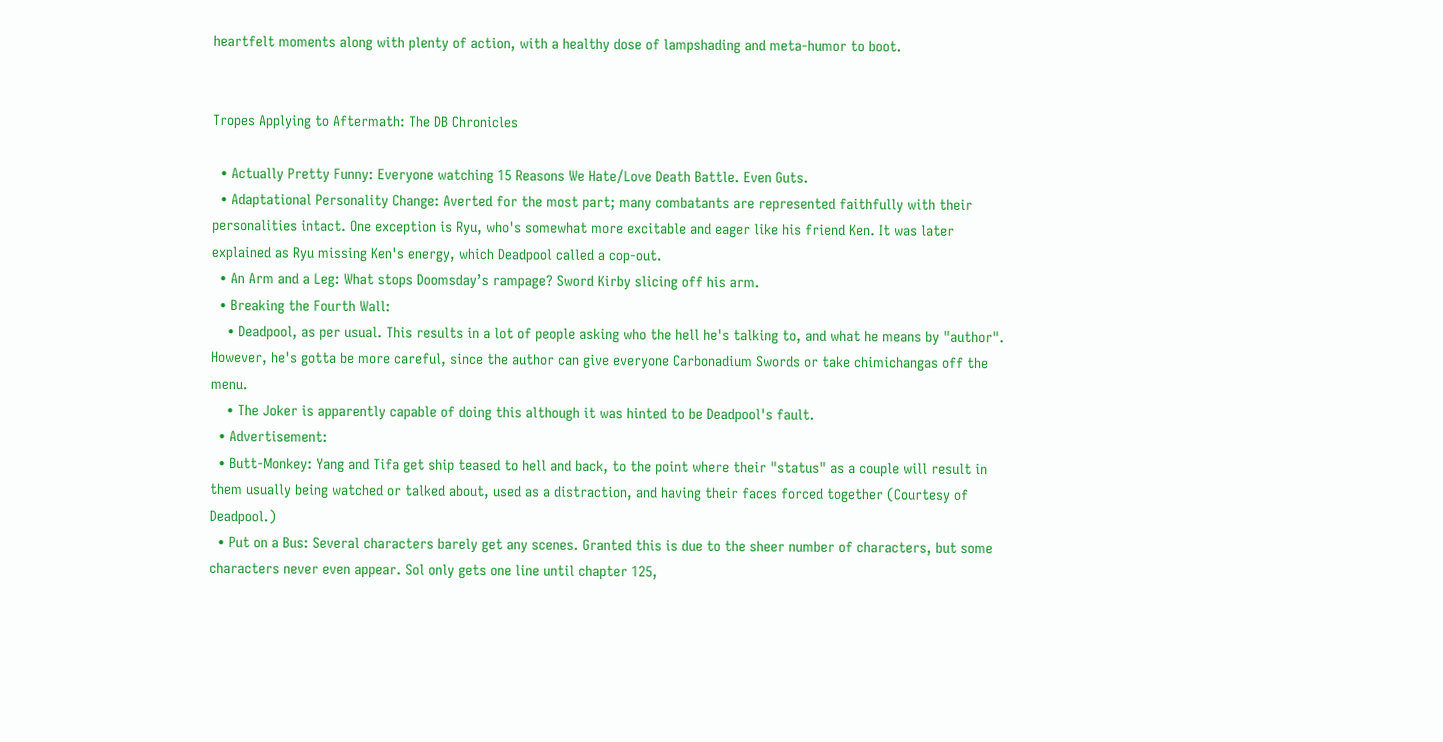heartfelt moments along with plenty of action, with a healthy dose of lampshading and meta-humor to boot.


Tropes Applying to Aftermath: The DB Chronicles

  • Actually Pretty Funny: Everyone watching 15 Reasons We Hate/Love Death Battle. Even Guts.
  • Adaptational Personality Change: Averted for the most part; many combatants are represented faithfully with their personalities intact. One exception is Ryu, who's somewhat more excitable and eager like his friend Ken. It was later explained as Ryu missing Ken's energy, which Deadpool called a cop-out.
  • An Arm and a Leg: What stops Doomsday’s rampage? Sword Kirby slicing off his arm.
  • Breaking the Fourth Wall:
    • Deadpool, as per usual. This results in a lot of people asking who the hell he's talking to, and what he means by "author". However, he's gotta be more careful, since the author can give everyone Carbonadium Swords or take chimichangas off the menu.
    • The Joker is apparently capable of doing this although it was hinted to be Deadpool's fault.
  • Advertisement:
  • Butt-Monkey: Yang and Tifa get ship teased to hell and back, to the point where their "status" as a couple will result in them usually being watched or talked about, used as a distraction, and having their faces forced together (Courtesy of Deadpool.)
  • Put on a Bus: Several characters barely get any scenes. Granted this is due to the sheer number of characters, but some characters never even appear. Sol only gets one line until chapter 125,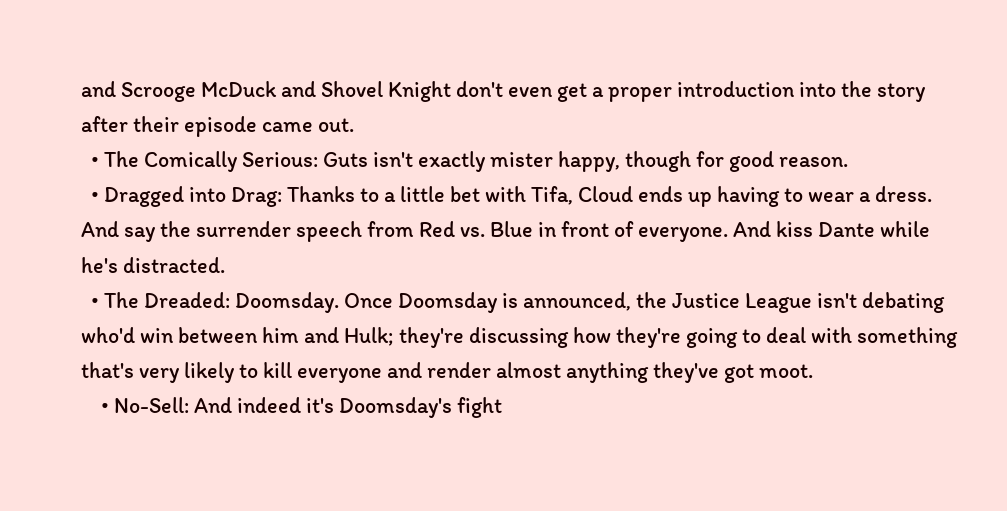and Scrooge McDuck and Shovel Knight don't even get a proper introduction into the story after their episode came out.
  • The Comically Serious: Guts isn't exactly mister happy, though for good reason.
  • Dragged into Drag: Thanks to a little bet with Tifa, Cloud ends up having to wear a dress. And say the surrender speech from Red vs. Blue in front of everyone. And kiss Dante while he's distracted.
  • The Dreaded: Doomsday. Once Doomsday is announced, the Justice League isn't debating who'd win between him and Hulk; they're discussing how they're going to deal with something that's very likely to kill everyone and render almost anything they've got moot.
    • No-Sell: And indeed it's Doomsday's fight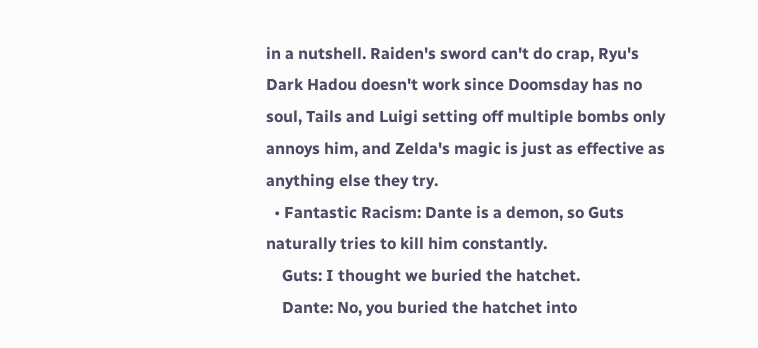in a nutshell. Raiden's sword can't do crap, Ryu's Dark Hadou doesn't work since Doomsday has no soul, Tails and Luigi setting off multiple bombs only annoys him, and Zelda's magic is just as effective as anything else they try.
  • Fantastic Racism: Dante is a demon, so Guts naturally tries to kill him constantly.
    Guts: I thought we buried the hatchet.
    Dante: No, you buried the hatchet into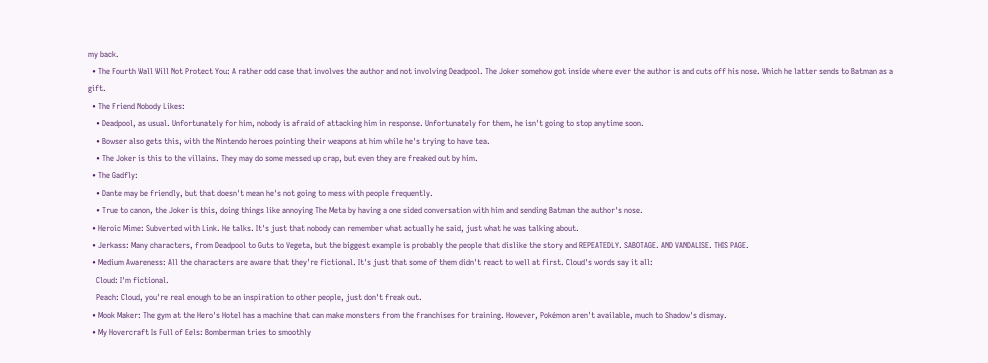my back.
  • The Fourth Wall Will Not Protect You: A rather odd case that involves the author and not involving Deadpool. The Joker somehow got inside where ever the author is and cuts off his nose. Which he latter sends to Batman as a gift.
  • The Friend Nobody Likes:
    • Deadpool, as usual. Unfortunately for him, nobody is afraid of attacking him in response. Unfortunately for them, he isn't going to stop anytime soon.
    • Bowser also gets this, with the Nintendo heroes pointing their weapons at him while he's trying to have tea.
    • The Joker is this to the villains. They may do some messed up crap, but even they are freaked out by him.
  • The Gadfly:
    • Dante may be friendly, but that doesn't mean he's not going to mess with people frequently.
    • True to canon, the Joker is this, doing things like annoying The Meta by having a one sided conversation with him and sending Batman the author's nose.
  • Heroic Mime: Subverted with Link. He talks. It's just that nobody can remember what actually he said, just what he was talking about.
  • Jerkass: Many characters, from Deadpool to Guts to Vegeta, but the biggest example is probably the people that dislike the story and REPEATEDLY. SABOTAGE. AND VANDALISE. THIS PAGE.
  • Medium Awareness: All the characters are aware that they're fictional. It's just that some of them didn't react to well at first. Cloud's words say it all:
    Cloud: I'm fictional.
    Peach: Cloud, you're real enough to be an inspiration to other people, just don't freak out.
  • Mook Maker: The gym at the Hero's Hotel has a machine that can make monsters from the franchises for training. However, Pokémon aren't available, much to Shadow's dismay.
  • My Hovercraft Is Full of Eels: Bomberman tries to smoothly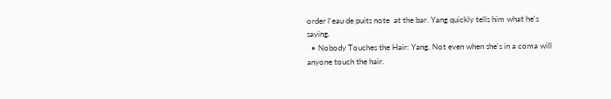order l'eau de puits note  at the bar. Yang quickly tells him what he's saying.
  • Nobody Touches the Hair: Yang. Not even when she's in a coma will anyone touch the hair.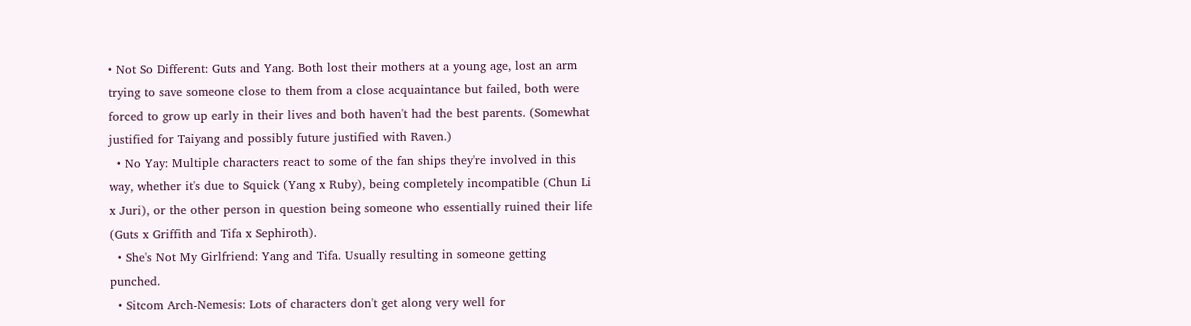• Not So Different: Guts and Yang. Both lost their mothers at a young age, lost an arm trying to save someone close to them from a close acquaintance but failed, both were forced to grow up early in their lives and both haven't had the best parents. (Somewhat justified for Taiyang and possibly future justified with Raven.)
  • No Yay: Multiple characters react to some of the fan ships they're involved in this way, whether it's due to Squick (Yang x Ruby), being completely incompatible (Chun Li x Juri), or the other person in question being someone who essentially ruined their life (Guts x Griffith and Tifa x Sephiroth).
  • She's Not My Girlfriend: Yang and Tifa. Usually resulting in someone getting punched.
  • Sitcom Arch-Nemesis: Lots of characters don't get along very well for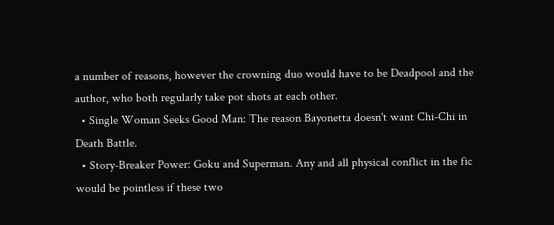a number of reasons, however the crowning duo would have to be Deadpool and the author, who both regularly take pot shots at each other.
  • Single Woman Seeks Good Man: The reason Bayonetta doesn't want Chi-Chi in Death Battle.
  • Story-Breaker Power: Goku and Superman. Any and all physical conflict in the fic would be pointless if these two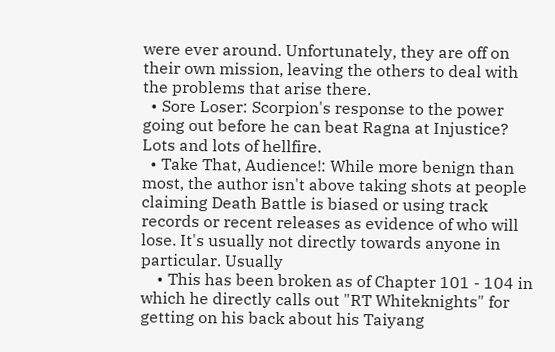were ever around. Unfortunately, they are off on their own mission, leaving the others to deal with the problems that arise there.
  • Sore Loser: Scorpion's response to the power going out before he can beat Ragna at Injustice? Lots and lots of hellfire.
  • Take That, Audience!: While more benign than most, the author isn't above taking shots at people claiming Death Battle is biased or using track records or recent releases as evidence of who will lose. It's usually not directly towards anyone in particular. Usually
    • This has been broken as of Chapter 101 - 104 in which he directly calls out "RT Whiteknights" for getting on his back about his Taiyang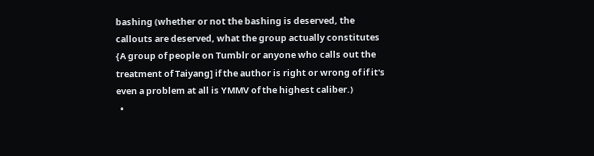bashing (whether or not the bashing is deserved, the callouts are deserved, what the group actually constitutes {A group of people on Tumblr or anyone who calls out the treatment of Taiyang] if the author is right or wrong of if it's even a problem at all is YMMV of the highest caliber.)
  •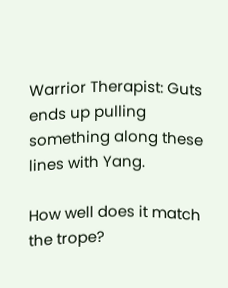Warrior Therapist: Guts ends up pulling something along these lines with Yang.

How well does it match the trope?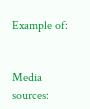Example of:


Media sources: